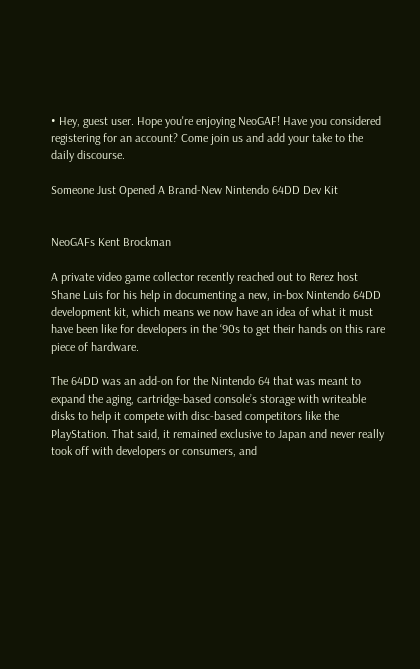• Hey, guest user. Hope you're enjoying NeoGAF! Have you considered registering for an account? Come join us and add your take to the daily discourse.

Someone Just Opened A Brand-New Nintendo 64DD Dev Kit


NeoGAFs Kent Brockman

A private video game collector recently reached out to Rerez host Shane Luis for his help in documenting a new, in-box Nintendo 64DD development kit, which means we now have an idea of what it must have been like for developers in the ‘90s to get their hands on this rare piece of hardware.

The 64DD was an add-on for the Nintendo 64 that was meant to expand the aging, cartridge-based console’s storage with writeable disks to help it compete with disc-based competitors like the PlayStation. That said, it remained exclusive to Japan and never really took off with developers or consumers, and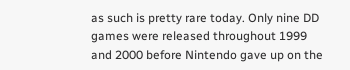as such is pretty rare today. Only nine DD games were released throughout 1999 and 2000 before Nintendo gave up on the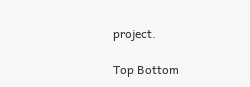project.

Top Bottom